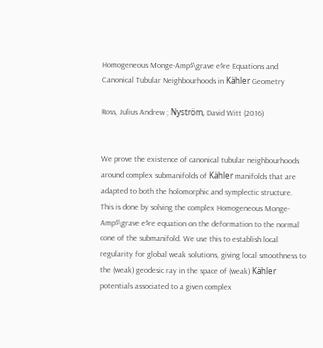Homogeneous Monge-Amp$\grave e$re Equations and Canonical Tubular Neighbourhoods in Kähler Geometry

Ross, Julius Andrew ; Nyström, David Witt (2016)


We prove the existence of canonical tubular neighbourhoods around complex submanifolds of Kähler manifolds that are adapted to both the holomorphic and symplectic structure. This is done by solving the complex Homogeneous Monge-Amp$\grave e$re equation on the deformation to the normal cone of the submanifold. We use this to establish local regularity for global weak solutions, giving local smoothness to the (weak) geodesic ray in the space of (weak) Kähler potentials associated to a given complex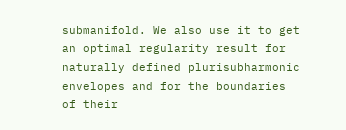submanifold. We also use it to get an optimal regularity result for naturally defined plurisubharmonic envelopes and for the boundaries of their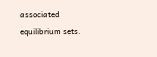associated equilibrium sets.